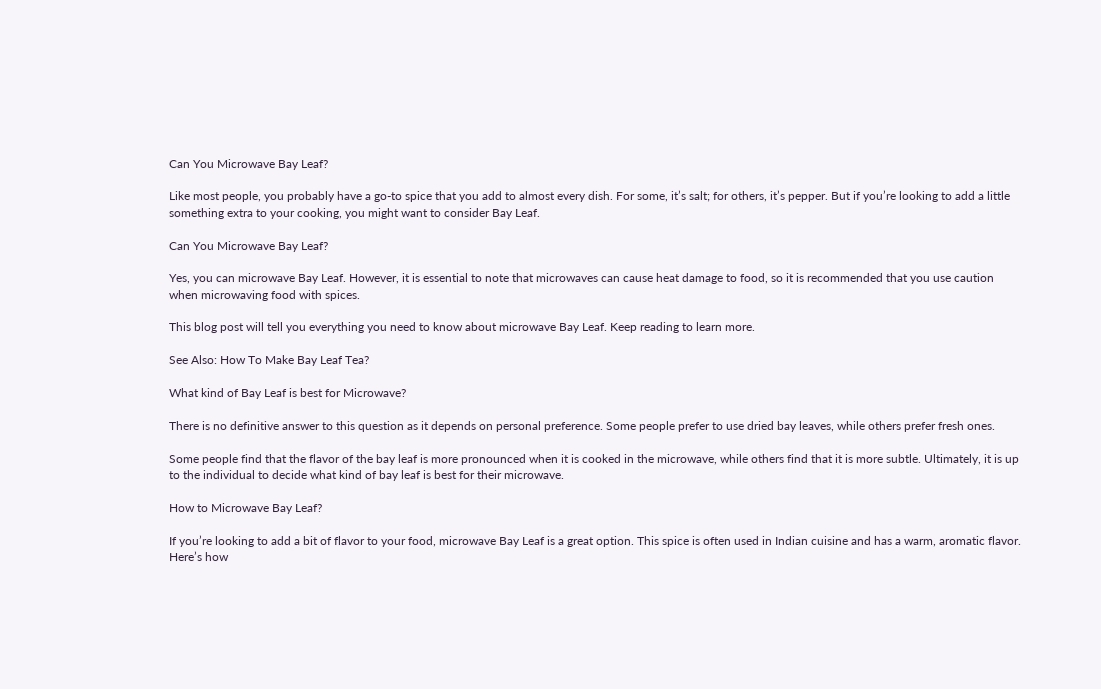Can You Microwave Bay Leaf?

Like most people, you probably have a go-to spice that you add to almost every dish. For some, it’s salt; for others, it’s pepper. But if you’re looking to add a little something extra to your cooking, you might want to consider Bay Leaf.

Can You Microwave Bay Leaf?

Yes, you can microwave Bay Leaf. However, it is essential to note that microwaves can cause heat damage to food, so it is recommended that you use caution when microwaving food with spices.

This blog post will tell you everything you need to know about microwave Bay Leaf. Keep reading to learn more.

See Also: How To Make Bay Leaf Tea?

What kind of Bay Leaf is best for Microwave?

There is no definitive answer to this question as it depends on personal preference. Some people prefer to use dried bay leaves, while others prefer fresh ones.

Some people find that the flavor of the bay leaf is more pronounced when it is cooked in the microwave, while others find that it is more subtle. Ultimately, it is up to the individual to decide what kind of bay leaf is best for their microwave.

How to Microwave Bay Leaf?

If you’re looking to add a bit of flavor to your food, microwave Bay Leaf is a great option. This spice is often used in Indian cuisine and has a warm, aromatic flavor. Here’s how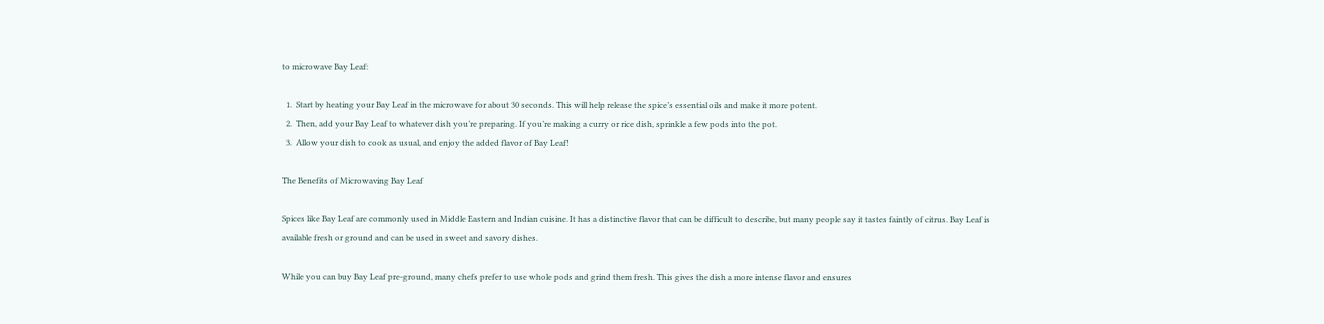to microwave Bay Leaf:

  1.  Start by heating your Bay Leaf in the microwave for about 30 seconds. This will help release the spice’s essential oils and make it more potent.
  2.  Then, add your Bay Leaf to whatever dish you’re preparing. If you’re making a curry or rice dish, sprinkle a few pods into the pot.
  3.  Allow your dish to cook as usual, and enjoy the added flavor of Bay Leaf!

The Benefits of Microwaving Bay Leaf

Spices like Bay Leaf are commonly used in Middle Eastern and Indian cuisine. It has a distinctive flavor that can be difficult to describe, but many people say it tastes faintly of citrus. Bay Leaf is available fresh or ground and can be used in sweet and savory dishes.

While you can buy Bay Leaf pre-ground, many chefs prefer to use whole pods and grind them fresh. This gives the dish a more intense flavor and ensures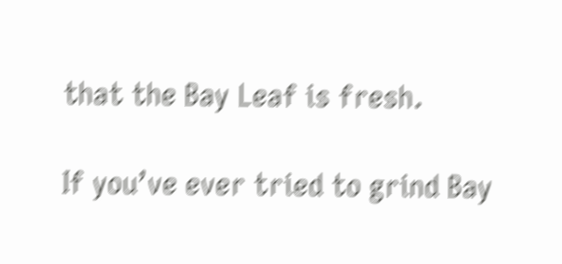that the Bay Leaf is fresh.

If you’ve ever tried to grind Bay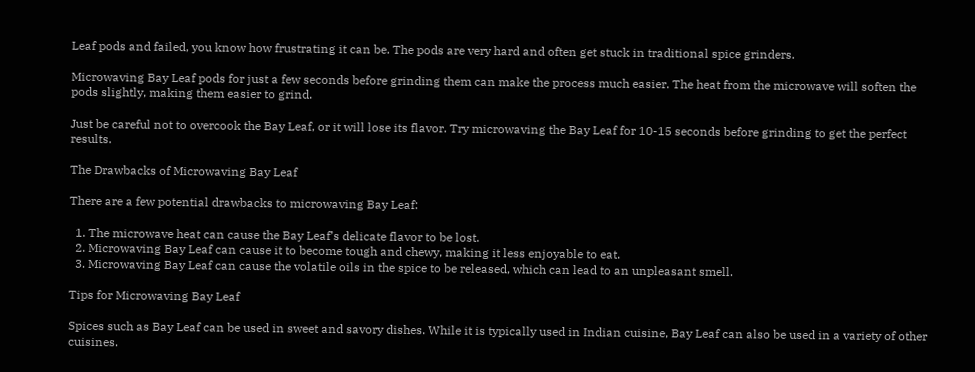Leaf pods and failed, you know how frustrating it can be. The pods are very hard and often get stuck in traditional spice grinders.

Microwaving Bay Leaf pods for just a few seconds before grinding them can make the process much easier. The heat from the microwave will soften the pods slightly, making them easier to grind.

Just be careful not to overcook the Bay Leaf, or it will lose its flavor. Try microwaving the Bay Leaf for 10-15 seconds before grinding to get the perfect results.

The Drawbacks of Microwaving Bay Leaf

There are a few potential drawbacks to microwaving Bay Leaf:

  1. The microwave heat can cause the Bay Leaf’s delicate flavor to be lost.
  2. Microwaving Bay Leaf can cause it to become tough and chewy, making it less enjoyable to eat.
  3. Microwaving Bay Leaf can cause the volatile oils in the spice to be released, which can lead to an unpleasant smell.

Tips for Microwaving Bay Leaf

Spices such as Bay Leaf can be used in sweet and savory dishes. While it is typically used in Indian cuisine, Bay Leaf can also be used in a variety of other cuisines.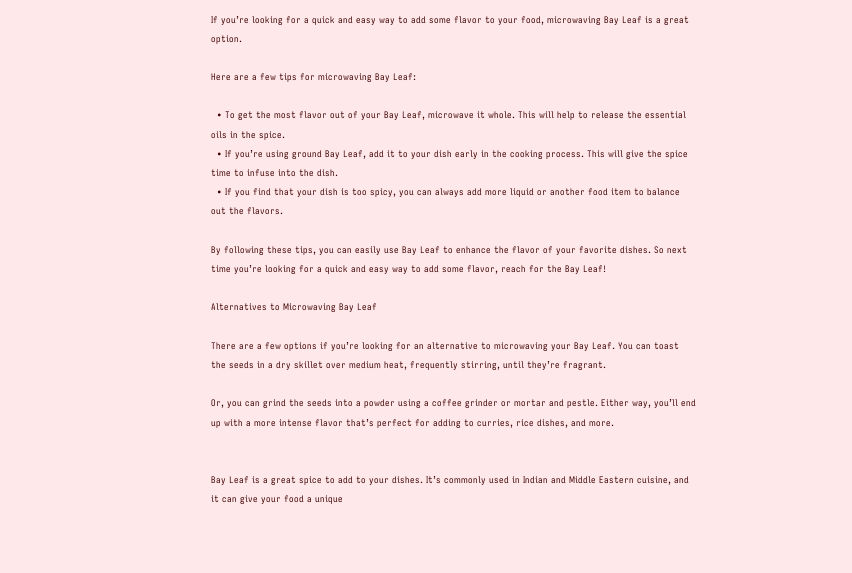If you’re looking for a quick and easy way to add some flavor to your food, microwaving Bay Leaf is a great option.

Here are a few tips for microwaving Bay Leaf:

  • To get the most flavor out of your Bay Leaf, microwave it whole. This will help to release the essential oils in the spice.
  • If you’re using ground Bay Leaf, add it to your dish early in the cooking process. This will give the spice time to infuse into the dish.
  • If you find that your dish is too spicy, you can always add more liquid or another food item to balance out the flavors.

By following these tips, you can easily use Bay Leaf to enhance the flavor of your favorite dishes. So next time you’re looking for a quick and easy way to add some flavor, reach for the Bay Leaf!

Alternatives to Microwaving Bay Leaf

There are a few options if you’re looking for an alternative to microwaving your Bay Leaf. You can toast the seeds in a dry skillet over medium heat, frequently stirring, until they’re fragrant.

Or, you can grind the seeds into a powder using a coffee grinder or mortar and pestle. Either way, you’ll end up with a more intense flavor that’s perfect for adding to curries, rice dishes, and more.


Bay Leaf is a great spice to add to your dishes. It’s commonly used in Indian and Middle Eastern cuisine, and it can give your food a unique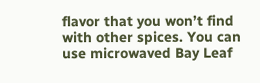flavor that you won’t find with other spices. You can use microwaved Bay Leaf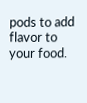pods to add flavor to your food.